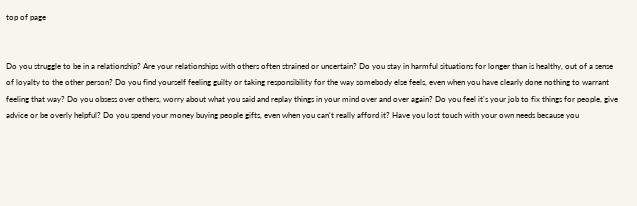top of page


Do you struggle to be in a relationship? Are your relationships with others often strained or uncertain? Do you stay in harmful situations for longer than is healthy, out of a sense of loyalty to the other person? Do you find yourself feeling guilty or taking responsibility for the way somebody else feels, even when you have clearly done nothing to warrant feeling that way? Do you obsess over others, worry about what you said and replay things in your mind over and over again? Do you feel it's your job to fix things for people, give advice or be overly helpful? Do you spend your money buying people gifts, even when you can't really afford it? Have you lost touch with your own needs because you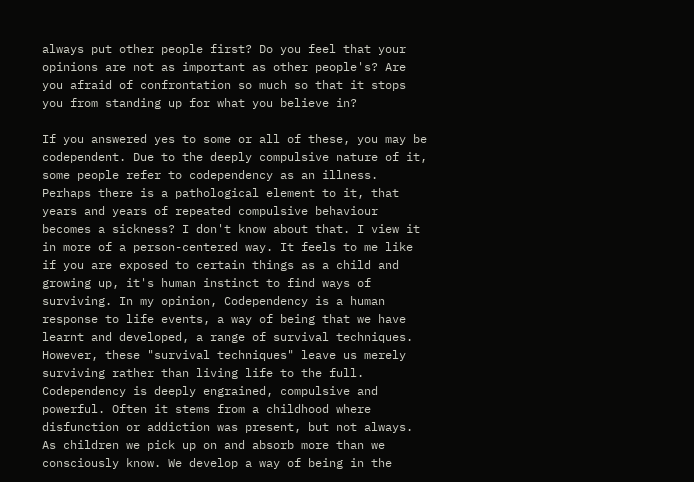always put other people first? Do you feel that your opinions are not as important as other people's? Are you afraid of confrontation so much so that it stops you from standing up for what you believe in?

If you answered yes to some or all of these, you may be codependent. Due to the deeply compulsive nature of it, some people refer to codependency as an illness. Perhaps there is a pathological element to it, that years and years of repeated compulsive behaviour becomes a sickness? I don't know about that. I view it in more of a person-centered way. It feels to me like if you are exposed to certain things as a child and growing up, it's human instinct to find ways of surviving. In my opinion, Codependency is a human response to life events, a way of being that we have learnt and developed, a range of survival techniques. However, these "survival techniques" leave us merely surviving rather than living life to the full. Codependency is deeply engrained, compulsive and powerful. Often it stems from a childhood where disfunction or addiction was present, but not always. As children we pick up on and absorb more than we consciously know. We develop a way of being in the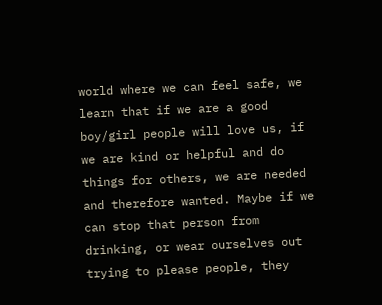world where we can feel safe, we learn that if we are a good boy/girl people will love us, if we are kind or helpful and do things for others, we are needed and therefore wanted. Maybe if we can stop that person from drinking, or wear ourselves out trying to please people, they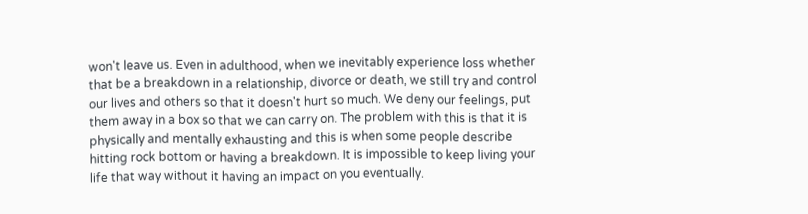won't leave us. Even in adulthood, when we inevitably experience loss whether that be a breakdown in a relationship, divorce or death, we still try and control our lives and others so that it doesn't hurt so much. We deny our feelings, put them away in a box so that we can carry on. The problem with this is that it is physically and mentally exhausting and this is when some people describe hitting rock bottom or having a breakdown. It is impossible to keep living your life that way without it having an impact on you eventually.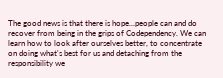The good news is that there is hope...people can and do recover from being in the grips of Codependency. We can learn how to look after ourselves better, to concentrate on doing what's best for us and detaching from the responsibility we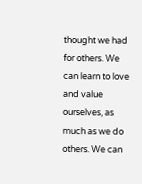thought we had for others. We can learn to love and value ourselves, as much as we do others. We can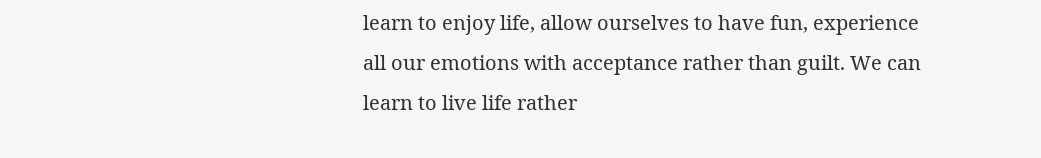learn to enjoy life, allow ourselves to have fun, experience all our emotions with acceptance rather than guilt. We can learn to live life rather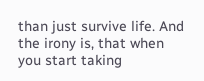than just survive life. And the irony is, that when you start taking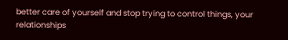better care of yourself and stop trying to control things, your relationships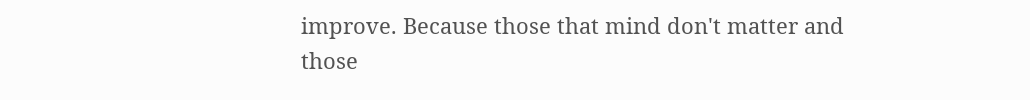improve. Because those that mind don't matter and those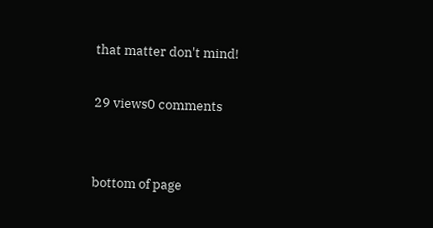that matter don't mind!

29 views0 comments


bottom of page